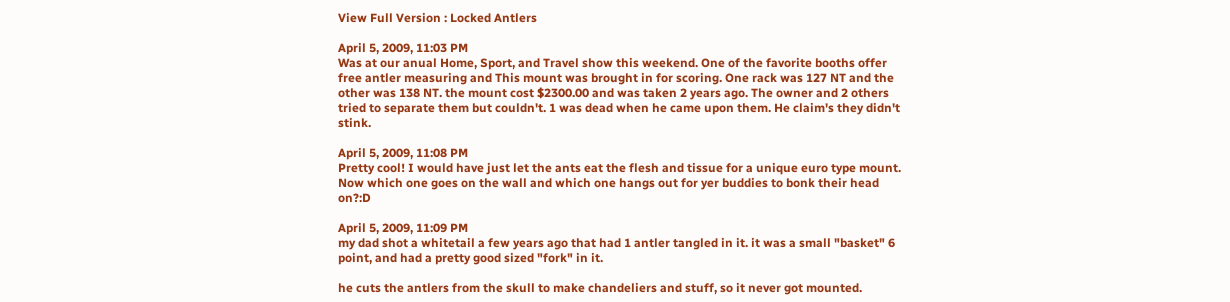View Full Version : Locked Antlers

April 5, 2009, 11:03 PM
Was at our anual Home, Sport, and Travel show this weekend. One of the favorite booths offer free antler measuring and This mount was brought in for scoring. One rack was 127 NT and the other was 138 NT. the mount cost $2300.00 and was taken 2 years ago. The owner and 2 others tried to separate them but couldn't. 1 was dead when he came upon them. He claim's they didn't stink.

April 5, 2009, 11:08 PM
Pretty cool! I would have just let the ants eat the flesh and tissue for a unique euro type mount. Now which one goes on the wall and which one hangs out for yer buddies to bonk their head on?:D

April 5, 2009, 11:09 PM
my dad shot a whitetail a few years ago that had 1 antler tangled in it. it was a small "basket" 6 point, and had a pretty good sized "fork" in it.

he cuts the antlers from the skull to make chandeliers and stuff, so it never got mounted.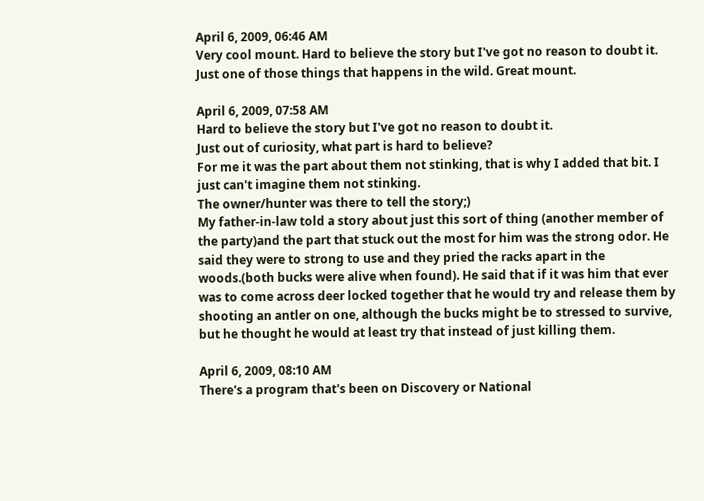April 6, 2009, 06:46 AM
Very cool mount. Hard to believe the story but I've got no reason to doubt it. Just one of those things that happens in the wild. Great mount.

April 6, 2009, 07:58 AM
Hard to believe the story but I've got no reason to doubt it.
Just out of curiosity, what part is hard to believe?
For me it was the part about them not stinking, that is why I added that bit. I just can't imagine them not stinking.
The owner/hunter was there to tell the story;)
My father-in-law told a story about just this sort of thing (another member of the party)and the part that stuck out the most for him was the strong odor. He said they were to strong to use and they pried the racks apart in the woods.(both bucks were alive when found). He said that if it was him that ever was to come across deer locked together that he would try and release them by shooting an antler on one, although the bucks might be to stressed to survive, but he thought he would at least try that instead of just killing them.

April 6, 2009, 08:10 AM
There's a program that's been on Discovery or National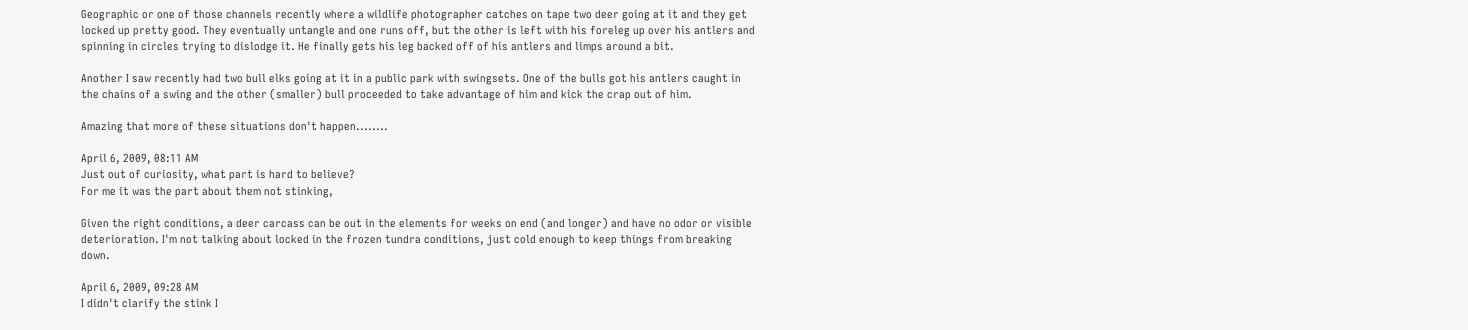Geographic or one of those channels recently where a wildlife photographer catches on tape two deer going at it and they get locked up pretty good. They eventually untangle and one runs off, but the other is left with his foreleg up over his antlers and spinning in circles trying to dislodge it. He finally gets his leg backed off of his antlers and limps around a bit.

Another I saw recently had two bull elks going at it in a public park with swingsets. One of the bulls got his antlers caught in the chains of a swing and the other (smaller) bull proceeded to take advantage of him and kick the crap out of him.

Amazing that more of these situations don't happen........

April 6, 2009, 08:11 AM
Just out of curiosity, what part is hard to believe?
For me it was the part about them not stinking,

Given the right conditions, a deer carcass can be out in the elements for weeks on end (and longer) and have no odor or visible deterioration. I'm not talking about locked in the frozen tundra conditions, just cold enough to keep things from breaking down.

April 6, 2009, 09:28 AM
I didn't clarify the stink I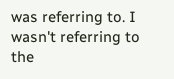was referring to. I wasn't referring to the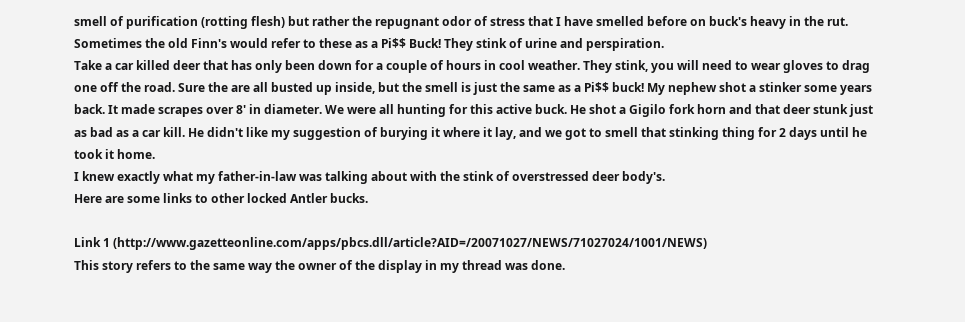smell of purification (rotting flesh) but rather the repugnant odor of stress that I have smelled before on buck's heavy in the rut. Sometimes the old Finn's would refer to these as a Pi$$ Buck! They stink of urine and perspiration.
Take a car killed deer that has only been down for a couple of hours in cool weather. They stink, you will need to wear gloves to drag one off the road. Sure the are all busted up inside, but the smell is just the same as a Pi$$ buck! My nephew shot a stinker some years back. It made scrapes over 8' in diameter. We were all hunting for this active buck. He shot a Gigilo fork horn and that deer stunk just as bad as a car kill. He didn't like my suggestion of burying it where it lay, and we got to smell that stinking thing for 2 days until he took it home.
I knew exactly what my father-in-law was talking about with the stink of overstressed deer body's.
Here are some links to other locked Antler bucks.

Link 1 (http://www.gazetteonline.com/apps/pbcs.dll/article?AID=/20071027/NEWS/71027024/1001/NEWS)
This story refers to the same way the owner of the display in my thread was done.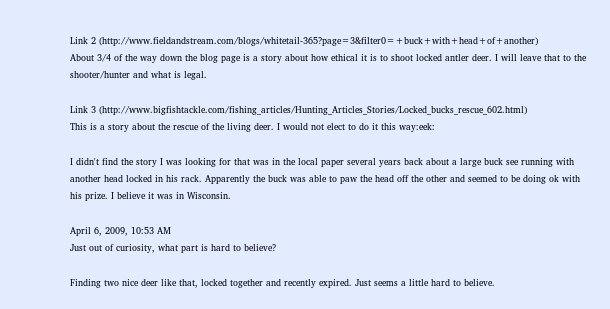Link 2 (http://www.fieldandstream.com/blogs/whitetail-365?page=3&filter0=+buck+with+head+of+another)
About 3/4 of the way down the blog page is a story about how ethical it is to shoot locked antler deer. I will leave that to the shooter/hunter and what is legal.

Link 3 (http://www.bigfishtackle.com/fishing_articles/Hunting_Articles_Stories/Locked_bucks_rescue_602.html)
This is a story about the rescue of the living deer. I would not elect to do it this way:eek:

I didn't find the story I was looking for that was in the local paper several years back about a large buck see running with another head locked in his rack. Apparently the buck was able to paw the head off the other and seemed to be doing ok with his prize. I believe it was in Wisconsin.

April 6, 2009, 10:53 AM
Just out of curiosity, what part is hard to believe?

Finding two nice deer like that, locked together and recently expired. Just seems a little hard to believe.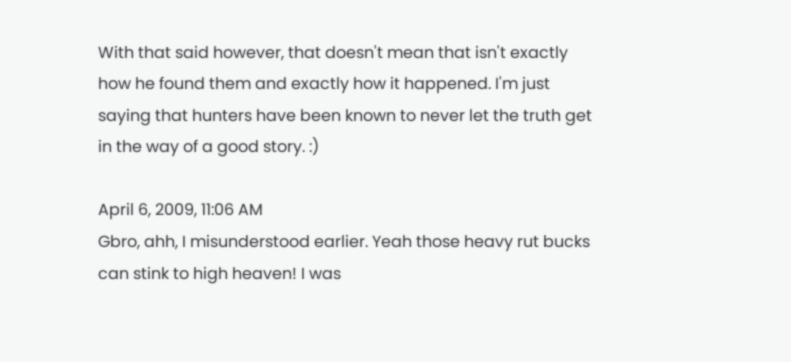With that said however, that doesn't mean that isn't exactly how he found them and exactly how it happened. I'm just saying that hunters have been known to never let the truth get in the way of a good story. :)

April 6, 2009, 11:06 AM
Gbro, ahh, I misunderstood earlier. Yeah those heavy rut bucks can stink to high heaven! I was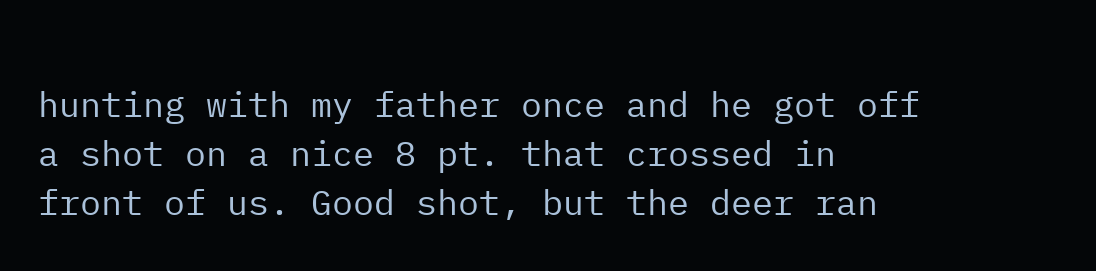hunting with my father once and he got off a shot on a nice 8 pt. that crossed in front of us. Good shot, but the deer ran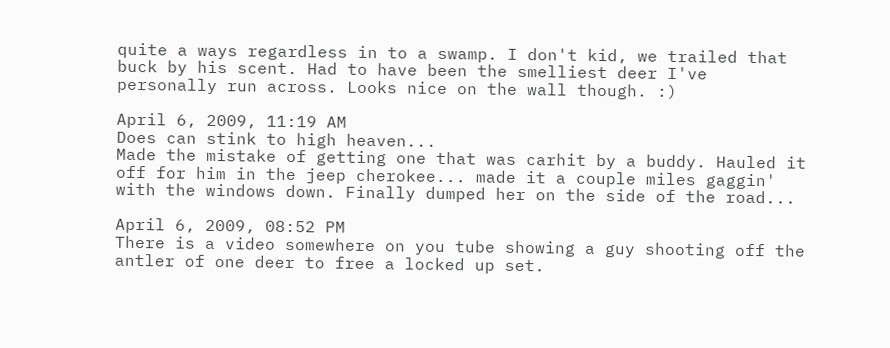quite a ways regardless in to a swamp. I don't kid, we trailed that buck by his scent. Had to have been the smelliest deer I've personally run across. Looks nice on the wall though. :)

April 6, 2009, 11:19 AM
Does can stink to high heaven...
Made the mistake of getting one that was carhit by a buddy. Hauled it off for him in the jeep cherokee... made it a couple miles gaggin' with the windows down. Finally dumped her on the side of the road...

April 6, 2009, 08:52 PM
There is a video somewhere on you tube showing a guy shooting off the antler of one deer to free a locked up set.